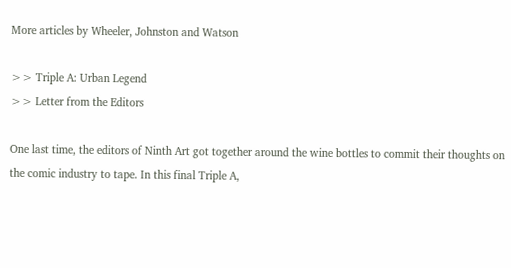More articles by Wheeler, Johnston and Watson

>> Triple A: Urban Legend
>> Letter from the Editors

One last time, the editors of Ninth Art got together around the wine bottles to commit their thoughts on the comic industry to tape. In this final Triple A,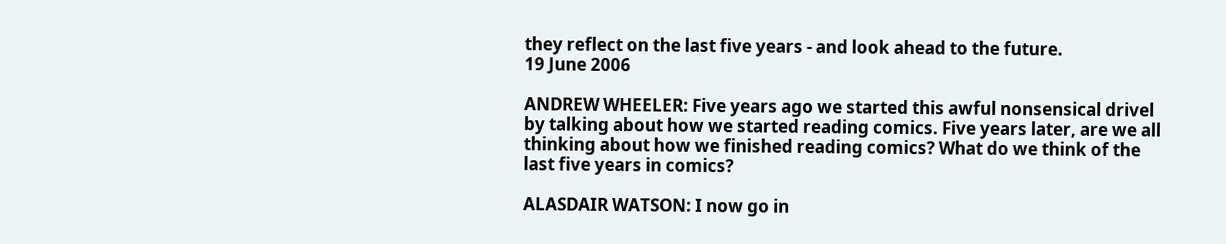they reflect on the last five years - and look ahead to the future.
19 June 2006

ANDREW WHEELER: Five years ago we started this awful nonsensical drivel by talking about how we started reading comics. Five years later, are we all thinking about how we finished reading comics? What do we think of the last five years in comics?

ALASDAIR WATSON: I now go in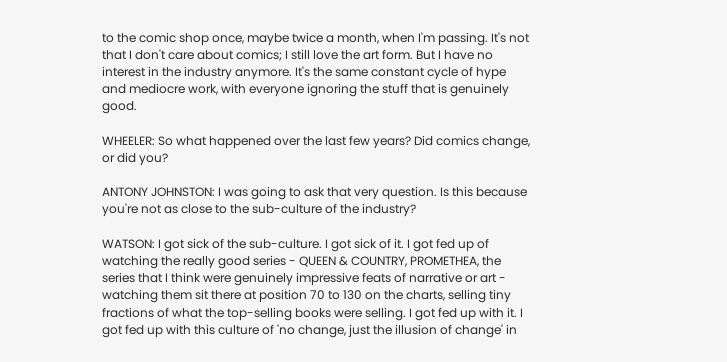to the comic shop once, maybe twice a month, when I'm passing. It's not that I don't care about comics; I still love the art form. But I have no interest in the industry anymore. It's the same constant cycle of hype and mediocre work, with everyone ignoring the stuff that is genuinely good.

WHEELER: So what happened over the last few years? Did comics change, or did you?

ANTONY JOHNSTON: I was going to ask that very question. Is this because you're not as close to the sub-culture of the industry?

WATSON: I got sick of the sub-culture. I got sick of it. I got fed up of watching the really good series - QUEEN & COUNTRY, PROMETHEA, the series that I think were genuinely impressive feats of narrative or art - watching them sit there at position 70 to 130 on the charts, selling tiny fractions of what the top-selling books were selling. I got fed up with it. I got fed up with this culture of 'no change, just the illusion of change' in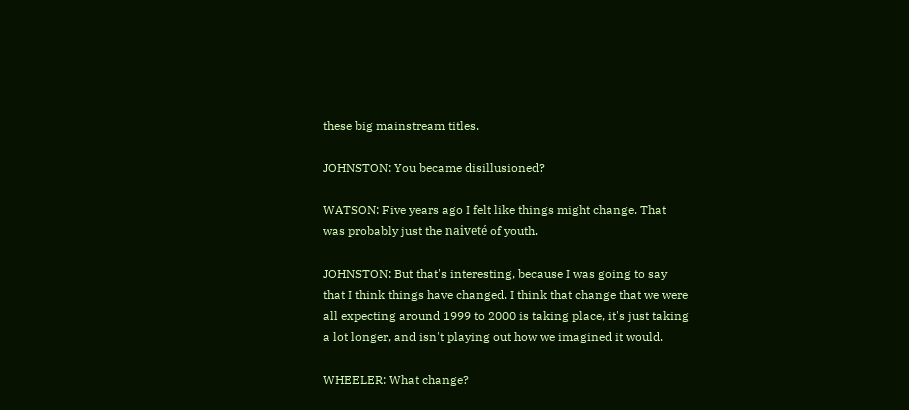these big mainstream titles.

JOHNSTON: You became disillusioned?

WATSON: Five years ago I felt like things might change. That was probably just the naiveté of youth.

JOHNSTON: But that's interesting, because I was going to say that I think things have changed. I think that change that we were all expecting around 1999 to 2000 is taking place, it's just taking a lot longer, and isn't playing out how we imagined it would.

WHEELER: What change?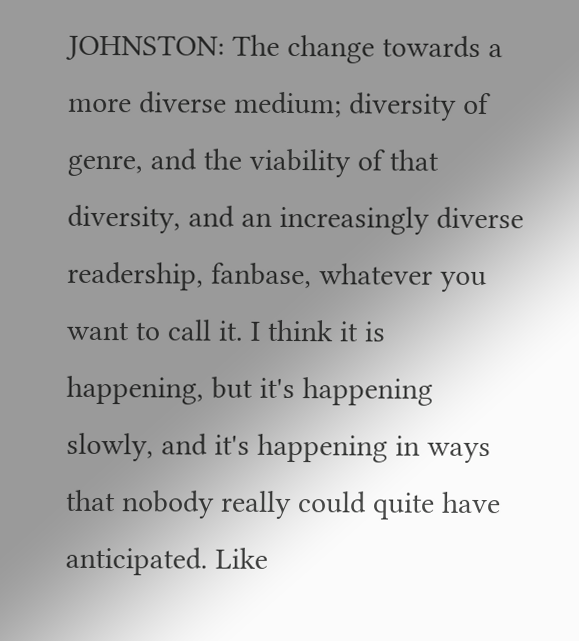JOHNSTON: The change towards a more diverse medium; diversity of genre, and the viability of that diversity, and an increasingly diverse readership, fanbase, whatever you want to call it. I think it is happening, but it's happening slowly, and it's happening in ways that nobody really could quite have anticipated. Like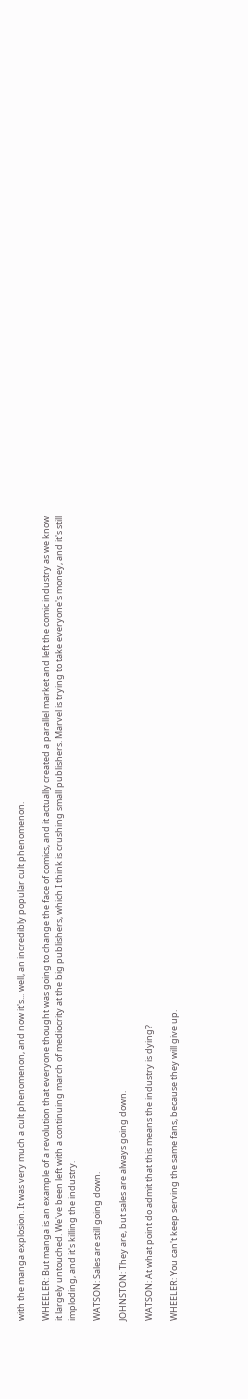with the manga explosion. It was very much a cult phenomenon, and now it's... well, an incredibly popular cult phenomenon.

WHEELER: But manga is an example of a revolution that everyone thought was going to change the face of comics, and it actually created a parallel market and left the comic industry as we know it largely untouched. We've been left with a continuing march of mediocrity at the big publishers, which I think is crushing small publishers. Marvel is trying to take everyone's money, and it's still imploding, and it's killing the industry.

WATSON: Sales are still going down.

JOHNSTON: They are, but sales are always going down.

WATSON: At what point do admit that this means the industry is dying?

WHEELER: You can't keep serving the same fans, because they will give up.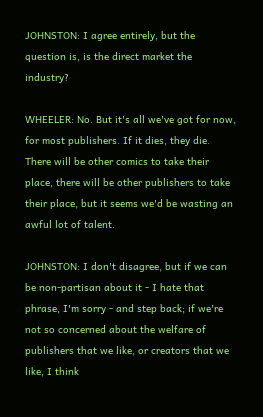JOHNSTON: I agree entirely, but the question is, is the direct market the industry?

WHEELER: No. But it's all we've got for now, for most publishers. If it dies, they die. There will be other comics to take their place, there will be other publishers to take their place, but it seems we'd be wasting an awful lot of talent.

JOHNSTON: I don't disagree, but if we can be non-partisan about it - I hate that phrase, I'm sorry - and step back; if we're not so concerned about the welfare of publishers that we like, or creators that we like, I think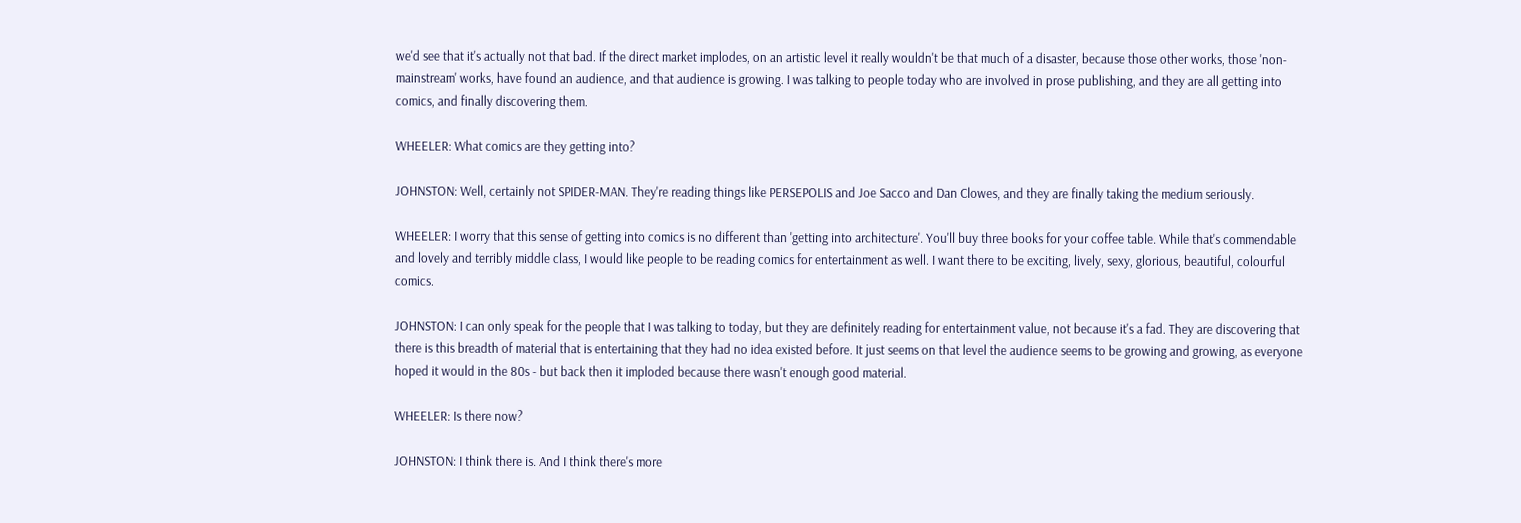we'd see that it's actually not that bad. If the direct market implodes, on an artistic level it really wouldn't be that much of a disaster, because those other works, those 'non-mainstream' works, have found an audience, and that audience is growing. I was talking to people today who are involved in prose publishing, and they are all getting into comics, and finally discovering them.

WHEELER: What comics are they getting into?

JOHNSTON: Well, certainly not SPIDER-MAN. They're reading things like PERSEPOLIS and Joe Sacco and Dan Clowes, and they are finally taking the medium seriously.

WHEELER: I worry that this sense of getting into comics is no different than 'getting into architecture'. You'll buy three books for your coffee table. While that's commendable and lovely and terribly middle class, I would like people to be reading comics for entertainment as well. I want there to be exciting, lively, sexy, glorious, beautiful, colourful comics.

JOHNSTON: I can only speak for the people that I was talking to today, but they are definitely reading for entertainment value, not because it's a fad. They are discovering that there is this breadth of material that is entertaining that they had no idea existed before. It just seems on that level the audience seems to be growing and growing, as everyone hoped it would in the 80s - but back then it imploded because there wasn't enough good material.

WHEELER: Is there now?

JOHNSTON: I think there is. And I think there's more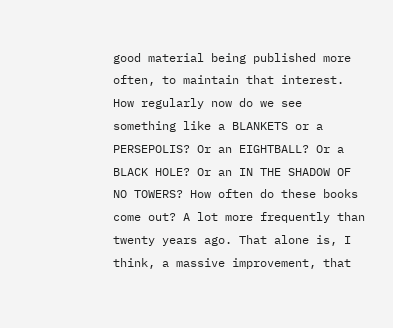good material being published more often, to maintain that interest. How regularly now do we see something like a BLANKETS or a PERSEPOLIS? Or an EIGHTBALL? Or a BLACK HOLE? Or an IN THE SHADOW OF NO TOWERS? How often do these books come out? A lot more frequently than twenty years ago. That alone is, I think, a massive improvement, that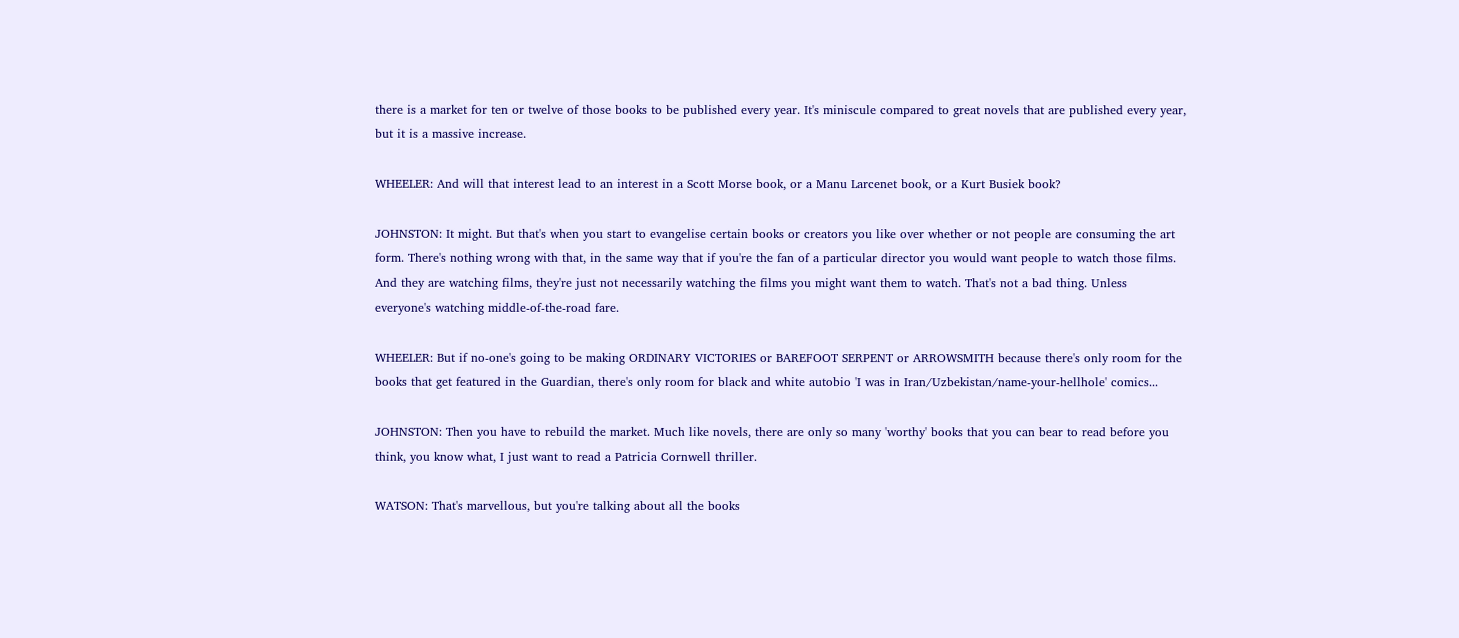there is a market for ten or twelve of those books to be published every year. It's miniscule compared to great novels that are published every year, but it is a massive increase.

WHEELER: And will that interest lead to an interest in a Scott Morse book, or a Manu Larcenet book, or a Kurt Busiek book?

JOHNSTON: It might. But that's when you start to evangelise certain books or creators you like over whether or not people are consuming the art form. There's nothing wrong with that, in the same way that if you're the fan of a particular director you would want people to watch those films. And they are watching films, they're just not necessarily watching the films you might want them to watch. That's not a bad thing. Unless everyone's watching middle-of-the-road fare.

WHEELER: But if no-one's going to be making ORDINARY VICTORIES or BAREFOOT SERPENT or ARROWSMITH because there's only room for the books that get featured in the Guardian, there's only room for black and white autobio 'I was in Iran/Uzbekistan/name-your-hellhole' comics...

JOHNSTON: Then you have to rebuild the market. Much like novels, there are only so many 'worthy' books that you can bear to read before you think, you know what, I just want to read a Patricia Cornwell thriller.

WATSON: That's marvellous, but you're talking about all the books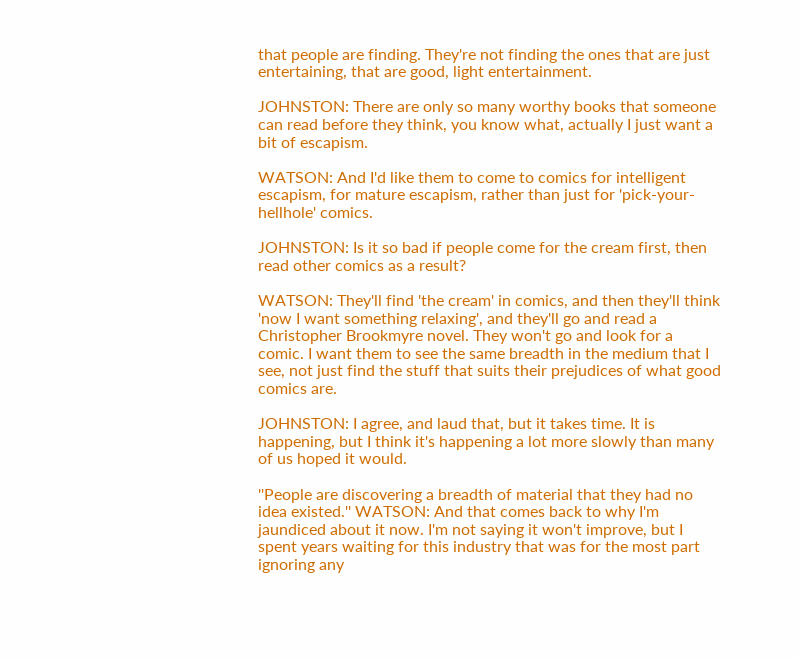that people are finding. They're not finding the ones that are just entertaining, that are good, light entertainment.

JOHNSTON: There are only so many worthy books that someone can read before they think, you know what, actually I just want a bit of escapism.

WATSON: And I'd like them to come to comics for intelligent escapism, for mature escapism, rather than just for 'pick-your-hellhole' comics.

JOHNSTON: Is it so bad if people come for the cream first, then read other comics as a result?

WATSON: They'll find 'the cream' in comics, and then they'll think 'now I want something relaxing', and they'll go and read a Christopher Brookmyre novel. They won't go and look for a comic. I want them to see the same breadth in the medium that I see, not just find the stuff that suits their prejudices of what good comics are.

JOHNSTON: I agree, and laud that, but it takes time. It is happening, but I think it's happening a lot more slowly than many of us hoped it would.

''People are discovering a breadth of material that they had no idea existed.'' WATSON: And that comes back to why I'm jaundiced about it now. I'm not saying it won't improve, but I spent years waiting for this industry that was for the most part ignoring any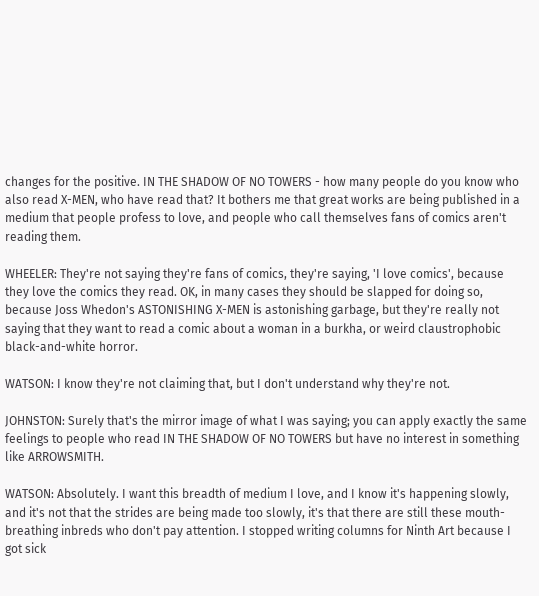changes for the positive. IN THE SHADOW OF NO TOWERS - how many people do you know who also read X-MEN, who have read that? It bothers me that great works are being published in a medium that people profess to love, and people who call themselves fans of comics aren't reading them.

WHEELER: They're not saying they're fans of comics, they're saying, 'I love comics', because they love the comics they read. OK, in many cases they should be slapped for doing so, because Joss Whedon's ASTONISHING X-MEN is astonishing garbage, but they're really not saying that they want to read a comic about a woman in a burkha, or weird claustrophobic black-and-white horror.

WATSON: I know they're not claiming that, but I don't understand why they're not.

JOHNSTON: Surely that's the mirror image of what I was saying; you can apply exactly the same feelings to people who read IN THE SHADOW OF NO TOWERS but have no interest in something like ARROWSMITH.

WATSON: Absolutely. I want this breadth of medium I love, and I know it's happening slowly, and it's not that the strides are being made too slowly, it's that there are still these mouth-breathing inbreds who don't pay attention. I stopped writing columns for Ninth Art because I got sick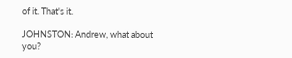of it. That's it.

JOHNSTON: Andrew, what about you?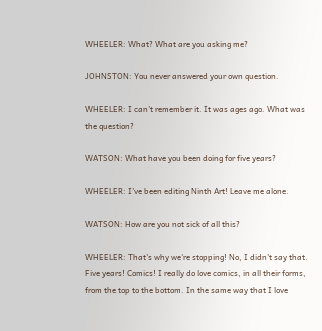WHEELER: What? What are you asking me?

JOHNSTON: You never answered your own question.

WHEELER: I can't remember it. It was ages ago. What was the question?

WATSON: What have you been doing for five years?

WHEELER: I've been editing Ninth Art! Leave me alone.

WATSON: How are you not sick of all this?

WHEELER: That's why we're stopping! No, I didn't say that. Five years! Comics! I really do love comics, in all their forms, from the top to the bottom. In the same way that I love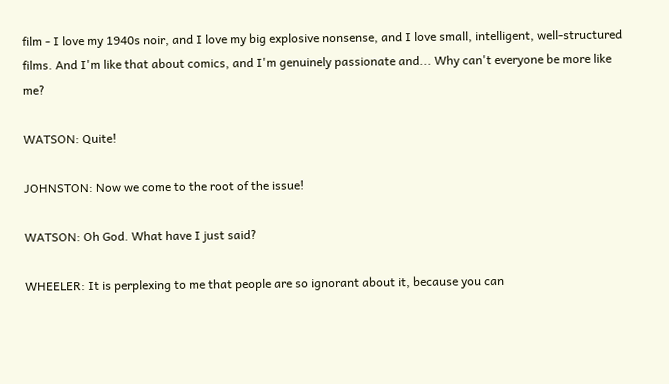film - I love my 1940s noir, and I love my big explosive nonsense, and I love small, intelligent, well-structured films. And I'm like that about comics, and I'm genuinely passionate and... Why can't everyone be more like me?

WATSON: Quite!

JOHNSTON: Now we come to the root of the issue!

WATSON: Oh God. What have I just said?

WHEELER: It is perplexing to me that people are so ignorant about it, because you can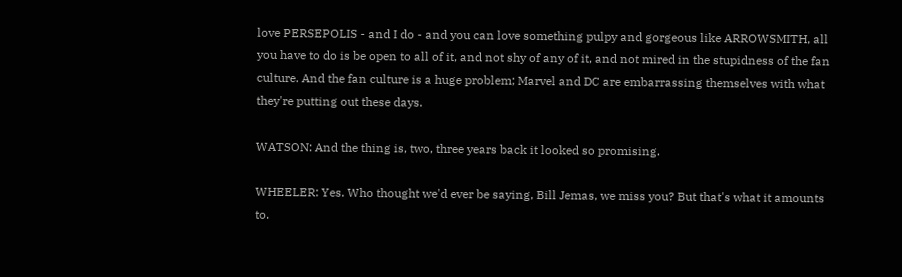love PERSEPOLIS - and I do - and you can love something pulpy and gorgeous like ARROWSMITH, all you have to do is be open to all of it, and not shy of any of it, and not mired in the stupidness of the fan culture. And the fan culture is a huge problem; Marvel and DC are embarrassing themselves with what they're putting out these days.

WATSON: And the thing is, two, three years back it looked so promising.

WHEELER: Yes. Who thought we'd ever be saying, Bill Jemas, we miss you? But that's what it amounts to.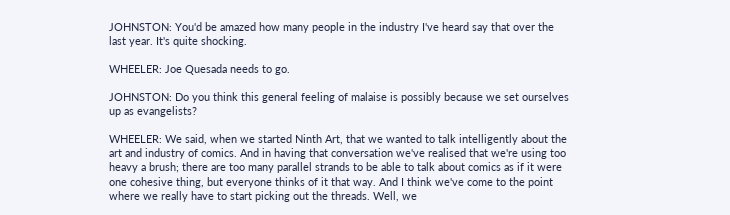JOHNSTON: You'd be amazed how many people in the industry I've heard say that over the last year. It's quite shocking.

WHEELER: Joe Quesada needs to go.

JOHNSTON: Do you think this general feeling of malaise is possibly because we set ourselves up as evangelists?

WHEELER: We said, when we started Ninth Art, that we wanted to talk intelligently about the art and industry of comics. And in having that conversation we've realised that we're using too heavy a brush; there are too many parallel strands to be able to talk about comics as if it were one cohesive thing, but everyone thinks of it that way. And I think we've come to the point where we really have to start picking out the threads. Well, we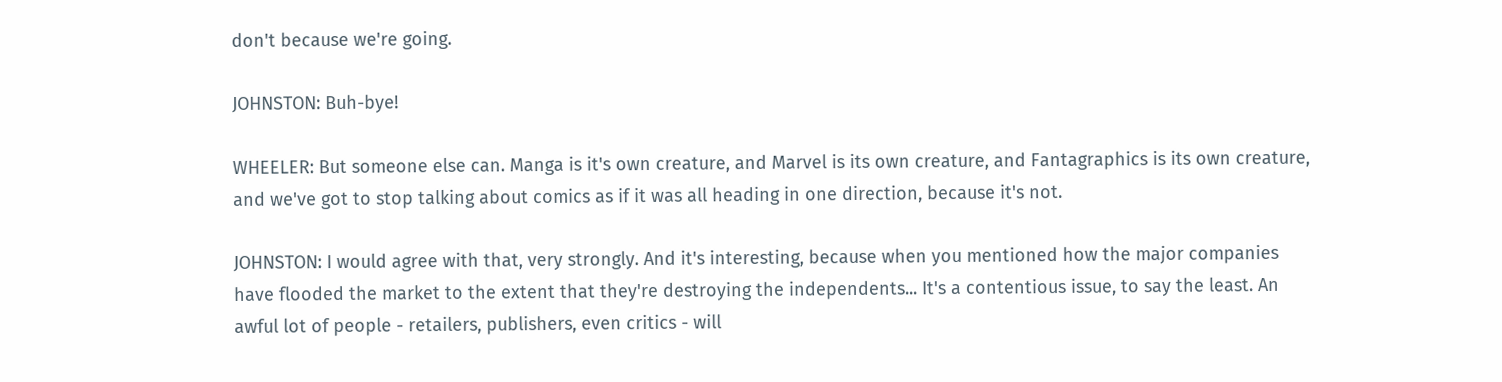don't because we're going.

JOHNSTON: Buh-bye!

WHEELER: But someone else can. Manga is it's own creature, and Marvel is its own creature, and Fantagraphics is its own creature, and we've got to stop talking about comics as if it was all heading in one direction, because it's not.

JOHNSTON: I would agree with that, very strongly. And it's interesting, because when you mentioned how the major companies have flooded the market to the extent that they're destroying the independents... It's a contentious issue, to say the least. An awful lot of people - retailers, publishers, even critics - will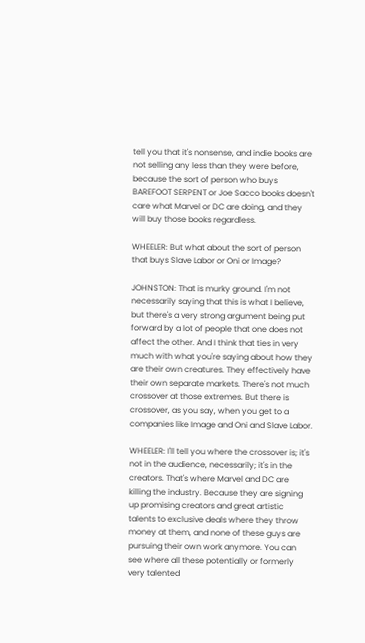tell you that it's nonsense, and indie books are not selling any less than they were before, because the sort of person who buys BAREFOOT SERPENT or Joe Sacco books doesn't care what Marvel or DC are doing, and they will buy those books regardless.

WHEELER: But what about the sort of person that buys Slave Labor or Oni or Image?

JOHNSTON: That is murky ground. I'm not necessarily saying that this is what I believe, but there's a very strong argument being put forward by a lot of people that one does not affect the other. And I think that ties in very much with what you're saying about how they are their own creatures. They effectively have their own separate markets. There's not much crossover at those extremes. But there is crossover, as you say, when you get to a companies like Image and Oni and Slave Labor.

WHEELER: I'll tell you where the crossover is; it's not in the audience, necessarily; it's in the creators. That's where Marvel and DC are killing the industry. Because they are signing up promising creators and great artistic talents to exclusive deals where they throw money at them, and none of these guys are pursuing their own work anymore. You can see where all these potentially or formerly very talented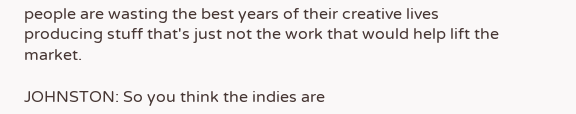people are wasting the best years of their creative lives producing stuff that's just not the work that would help lift the market.

JOHNSTON: So you think the indies are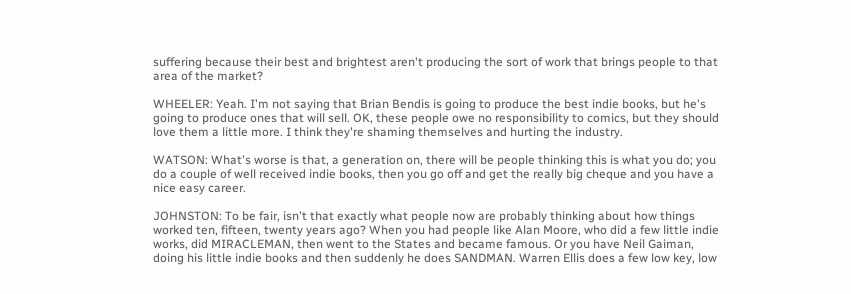suffering because their best and brightest aren't producing the sort of work that brings people to that area of the market?

WHEELER: Yeah. I'm not saying that Brian Bendis is going to produce the best indie books, but he's going to produce ones that will sell. OK, these people owe no responsibility to comics, but they should love them a little more. I think they're shaming themselves and hurting the industry.

WATSON: What's worse is that, a generation on, there will be people thinking this is what you do; you do a couple of well received indie books, then you go off and get the really big cheque and you have a nice easy career.

JOHNSTON: To be fair, isn't that exactly what people now are probably thinking about how things worked ten, fifteen, twenty years ago? When you had people like Alan Moore, who did a few little indie works, did MIRACLEMAN, then went to the States and became famous. Or you have Neil Gaiman, doing his little indie books and then suddenly he does SANDMAN. Warren Ellis does a few low key, low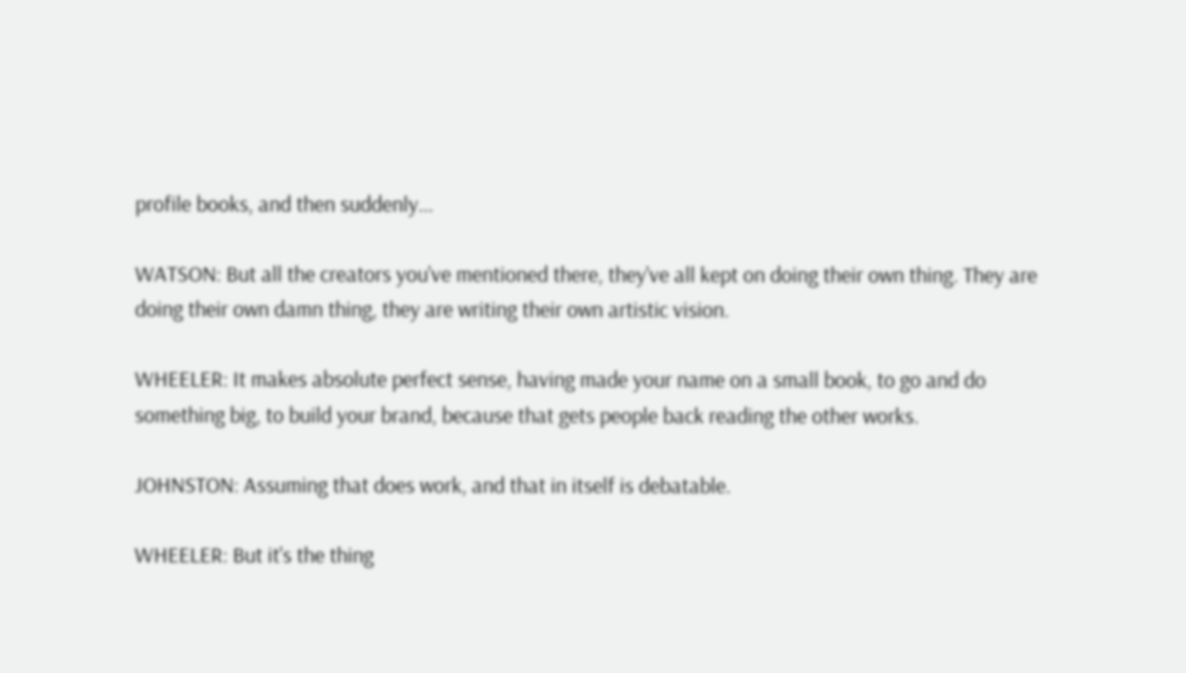profile books, and then suddenly...

WATSON: But all the creators you've mentioned there, they've all kept on doing their own thing. They are doing their own damn thing, they are writing their own artistic vision.

WHEELER: It makes absolute perfect sense, having made your name on a small book, to go and do something big, to build your brand, because that gets people back reading the other works.

JOHNSTON: Assuming that does work, and that in itself is debatable.

WHEELER: But it's the thing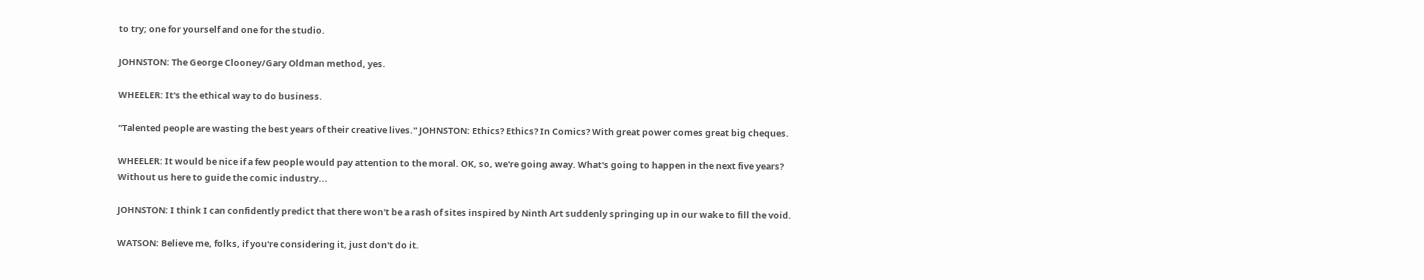to try; one for yourself and one for the studio.

JOHNSTON: The George Clooney/Gary Oldman method, yes.

WHEELER: It's the ethical way to do business.

''Talented people are wasting the best years of their creative lives.'' JOHNSTON: Ethics? Ethics? In Comics? With great power comes great big cheques.

WHEELER: It would be nice if a few people would pay attention to the moral. OK, so, we're going away. What's going to happen in the next five years? Without us here to guide the comic industry...

JOHNSTON: I think I can confidently predict that there won't be a rash of sites inspired by Ninth Art suddenly springing up in our wake to fill the void.

WATSON: Believe me, folks, if you're considering it, just don't do it.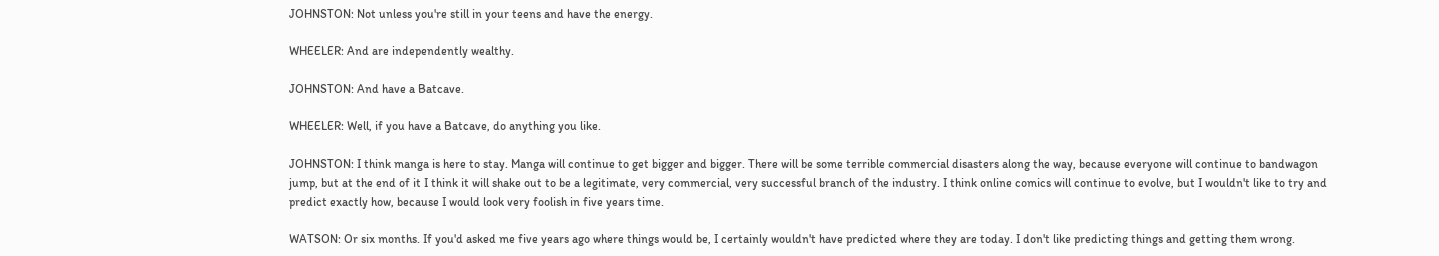JOHNSTON: Not unless you're still in your teens and have the energy.

WHEELER: And are independently wealthy.

JOHNSTON: And have a Batcave.

WHEELER: Well, if you have a Batcave, do anything you like.

JOHNSTON: I think manga is here to stay. Manga will continue to get bigger and bigger. There will be some terrible commercial disasters along the way, because everyone will continue to bandwagon jump, but at the end of it I think it will shake out to be a legitimate, very commercial, very successful branch of the industry. I think online comics will continue to evolve, but I wouldn't like to try and predict exactly how, because I would look very foolish in five years time.

WATSON: Or six months. If you'd asked me five years ago where things would be, I certainly wouldn't have predicted where they are today. I don't like predicting things and getting them wrong.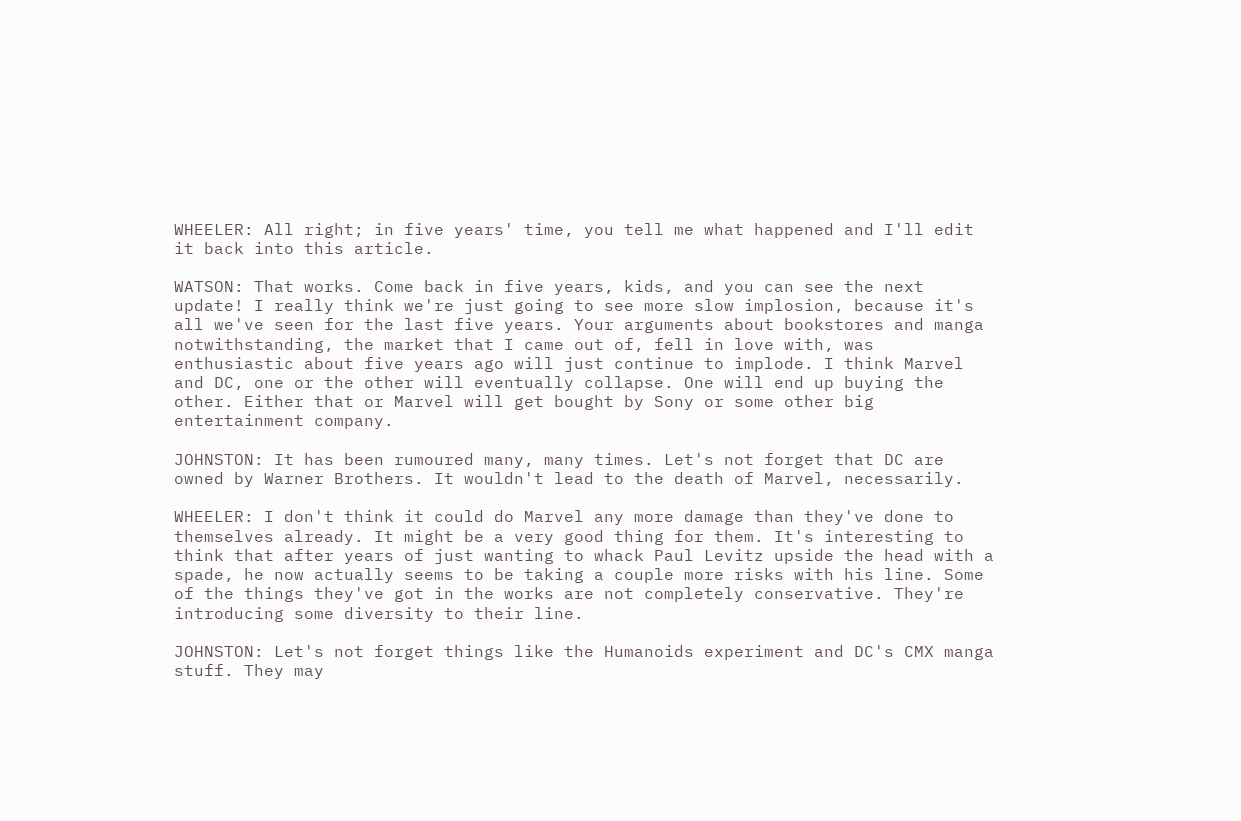WHEELER: All right; in five years' time, you tell me what happened and I'll edit it back into this article.

WATSON: That works. Come back in five years, kids, and you can see the next update! I really think we're just going to see more slow implosion, because it's all we've seen for the last five years. Your arguments about bookstores and manga notwithstanding, the market that I came out of, fell in love with, was enthusiastic about five years ago will just continue to implode. I think Marvel and DC, one or the other will eventually collapse. One will end up buying the other. Either that or Marvel will get bought by Sony or some other big entertainment company.

JOHNSTON: It has been rumoured many, many times. Let's not forget that DC are owned by Warner Brothers. It wouldn't lead to the death of Marvel, necessarily.

WHEELER: I don't think it could do Marvel any more damage than they've done to themselves already. It might be a very good thing for them. It's interesting to think that after years of just wanting to whack Paul Levitz upside the head with a spade, he now actually seems to be taking a couple more risks with his line. Some of the things they've got in the works are not completely conservative. They're introducing some diversity to their line.

JOHNSTON: Let's not forget things like the Humanoids experiment and DC's CMX manga stuff. They may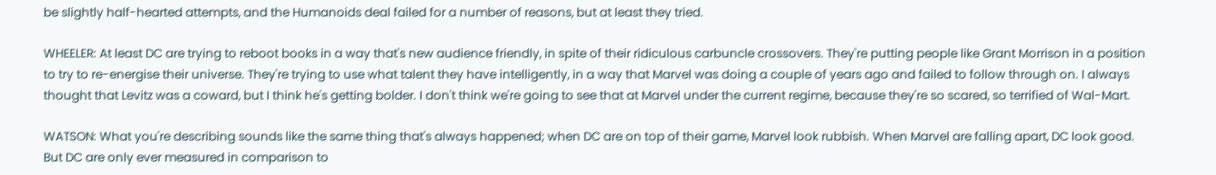be slightly half-hearted attempts, and the Humanoids deal failed for a number of reasons, but at least they tried.

WHEELER: At least DC are trying to reboot books in a way that's new audience friendly, in spite of their ridiculous carbuncle crossovers. They're putting people like Grant Morrison in a position to try to re-energise their universe. They're trying to use what talent they have intelligently, in a way that Marvel was doing a couple of years ago and failed to follow through on. I always thought that Levitz was a coward, but I think he's getting bolder. I don't think we're going to see that at Marvel under the current regime, because they're so scared, so terrified of Wal-Mart.

WATSON: What you're describing sounds like the same thing that's always happened; when DC are on top of their game, Marvel look rubbish. When Marvel are falling apart, DC look good. But DC are only ever measured in comparison to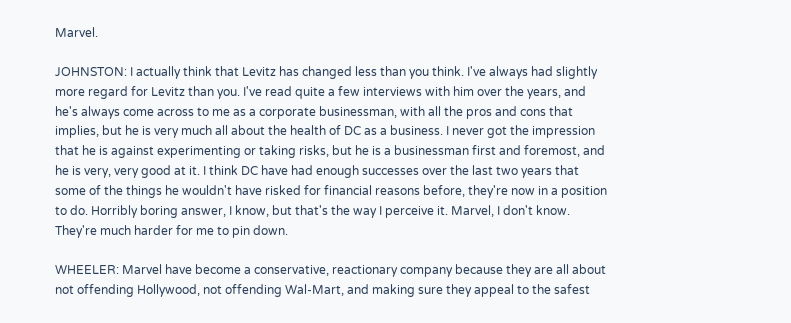Marvel.

JOHNSTON: I actually think that Levitz has changed less than you think. I've always had slightly more regard for Levitz than you. I've read quite a few interviews with him over the years, and he's always come across to me as a corporate businessman, with all the pros and cons that implies, but he is very much all about the health of DC as a business. I never got the impression that he is against experimenting or taking risks, but he is a businessman first and foremost, and he is very, very good at it. I think DC have had enough successes over the last two years that some of the things he wouldn't have risked for financial reasons before, they're now in a position to do. Horribly boring answer, I know, but that's the way I perceive it. Marvel, I don't know. They're much harder for me to pin down.

WHEELER: Marvel have become a conservative, reactionary company because they are all about not offending Hollywood, not offending Wal-Mart, and making sure they appeal to the safest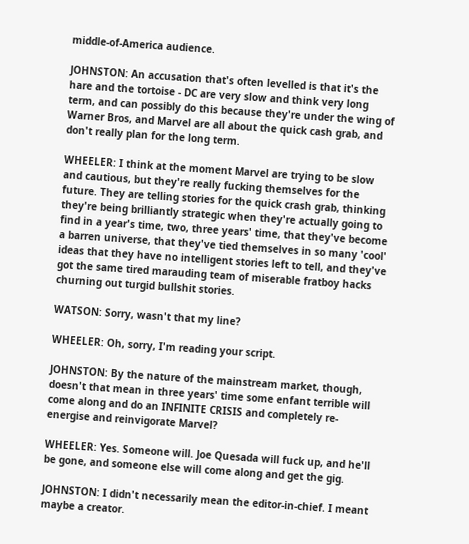middle-of-America audience.

JOHNSTON: An accusation that's often levelled is that it's the hare and the tortoise - DC are very slow and think very long term, and can possibly do this because they're under the wing of Warner Bros, and Marvel are all about the quick cash grab, and don't really plan for the long term.

WHEELER: I think at the moment Marvel are trying to be slow and cautious, but they're really fucking themselves for the future. They are telling stories for the quick crash grab, thinking they're being brilliantly strategic when they're actually going to find in a year's time, two, three years' time, that they've become a barren universe, that they've tied themselves in so many 'cool' ideas that they have no intelligent stories left to tell, and they've got the same tired marauding team of miserable fratboy hacks churning out turgid bullshit stories.

WATSON: Sorry, wasn't that my line?

WHEELER: Oh, sorry, I'm reading your script.

JOHNSTON: By the nature of the mainstream market, though, doesn't that mean in three years' time some enfant terrible will come along and do an INFINITE CRISIS and completely re-energise and reinvigorate Marvel?

WHEELER: Yes. Someone will. Joe Quesada will fuck up, and he'll be gone, and someone else will come along and get the gig.

JOHNSTON: I didn't necessarily mean the editor-in-chief. I meant maybe a creator.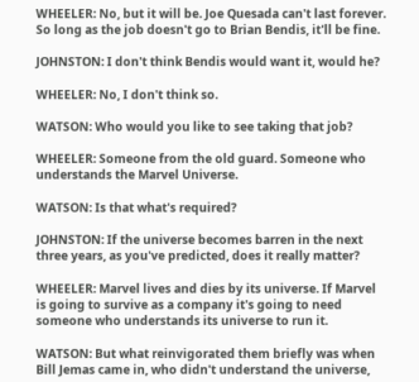WHEELER: No, but it will be. Joe Quesada can't last forever. So long as the job doesn't go to Brian Bendis, it'll be fine.

JOHNSTON: I don't think Bendis would want it, would he?

WHEELER: No, I don't think so.

WATSON: Who would you like to see taking that job?

WHEELER: Someone from the old guard. Someone who understands the Marvel Universe.

WATSON: Is that what's required?

JOHNSTON: If the universe becomes barren in the next three years, as you've predicted, does it really matter?

WHEELER: Marvel lives and dies by its universe. If Marvel is going to survive as a company it's going to need someone who understands its universe to run it.

WATSON: But what reinvigorated them briefly was when Bill Jemas came in, who didn't understand the universe,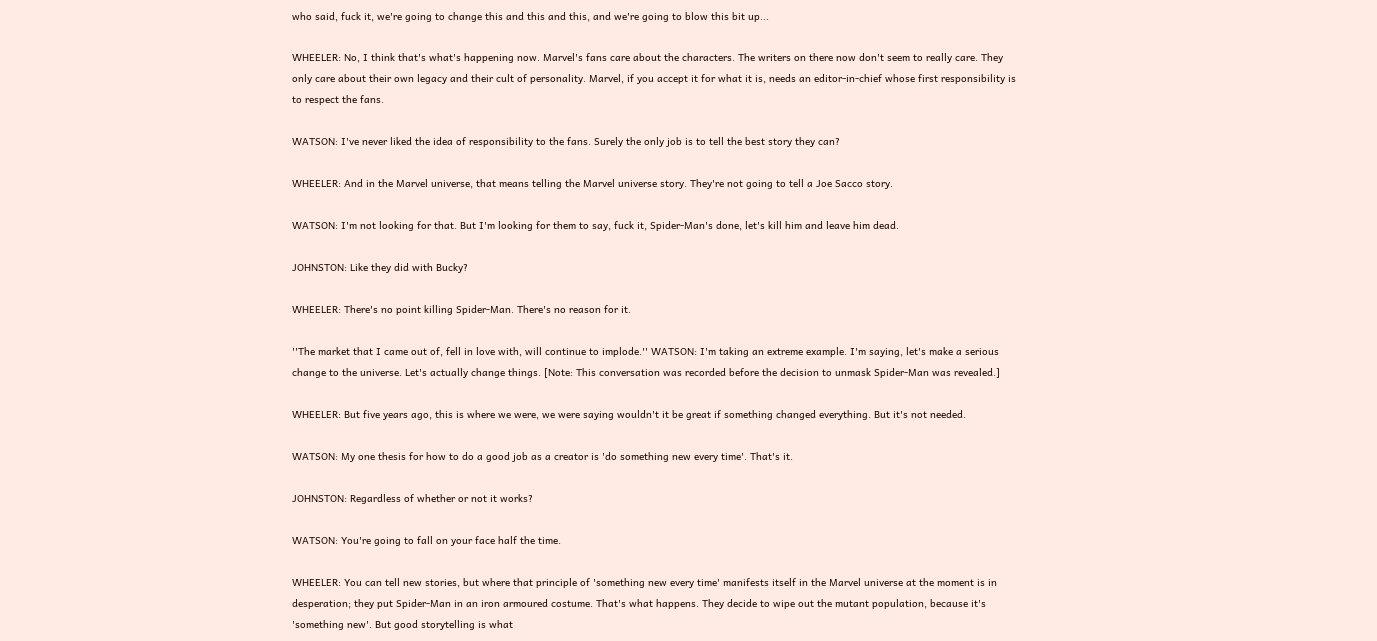who said, fuck it, we're going to change this and this and this, and we're going to blow this bit up...

WHEELER: No, I think that's what's happening now. Marvel's fans care about the characters. The writers on there now don't seem to really care. They only care about their own legacy and their cult of personality. Marvel, if you accept it for what it is, needs an editor-in-chief whose first responsibility is to respect the fans.

WATSON: I've never liked the idea of responsibility to the fans. Surely the only job is to tell the best story they can?

WHEELER: And in the Marvel universe, that means telling the Marvel universe story. They're not going to tell a Joe Sacco story.

WATSON: I'm not looking for that. But I'm looking for them to say, fuck it, Spider-Man's done, let's kill him and leave him dead.

JOHNSTON: Like they did with Bucky?

WHEELER: There's no point killing Spider-Man. There's no reason for it.

''The market that I came out of, fell in love with, will continue to implode.'' WATSON: I'm taking an extreme example. I'm saying, let's make a serious change to the universe. Let's actually change things. [Note: This conversation was recorded before the decision to unmask Spider-Man was revealed.]

WHEELER: But five years ago, this is where we were, we were saying wouldn't it be great if something changed everything. But it's not needed.

WATSON: My one thesis for how to do a good job as a creator is 'do something new every time'. That's it.

JOHNSTON: Regardless of whether or not it works?

WATSON: You're going to fall on your face half the time.

WHEELER: You can tell new stories, but where that principle of 'something new every time' manifests itself in the Marvel universe at the moment is in desperation; they put Spider-Man in an iron armoured costume. That's what happens. They decide to wipe out the mutant population, because it's 'something new'. But good storytelling is what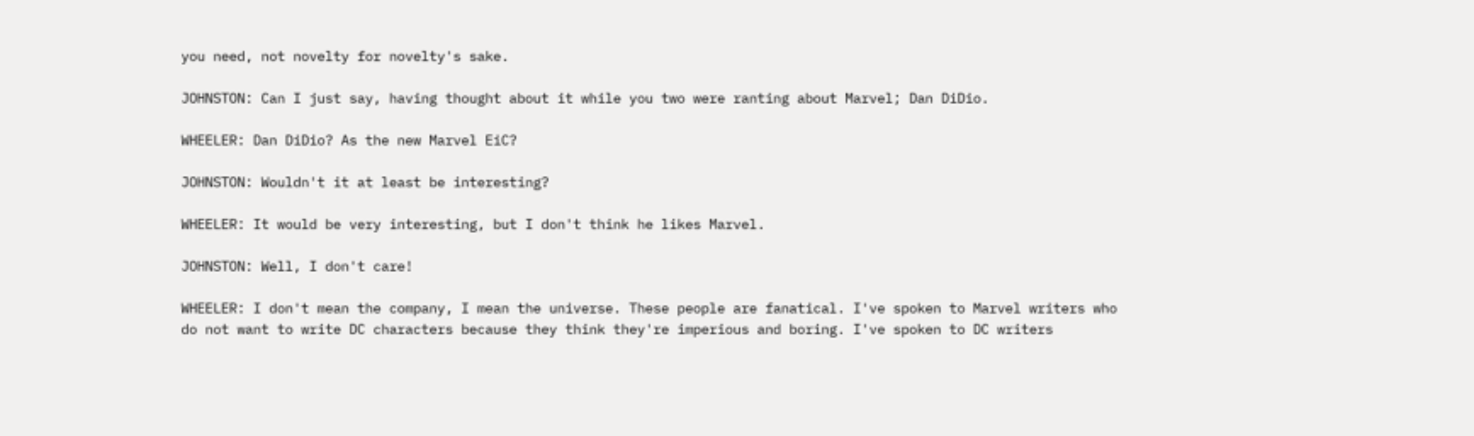you need, not novelty for novelty's sake.

JOHNSTON: Can I just say, having thought about it while you two were ranting about Marvel; Dan DiDio.

WHEELER: Dan DiDio? As the new Marvel EiC?

JOHNSTON: Wouldn't it at least be interesting?

WHEELER: It would be very interesting, but I don't think he likes Marvel.

JOHNSTON: Well, I don't care!

WHEELER: I don't mean the company, I mean the universe. These people are fanatical. I've spoken to Marvel writers who do not want to write DC characters because they think they're imperious and boring. I've spoken to DC writers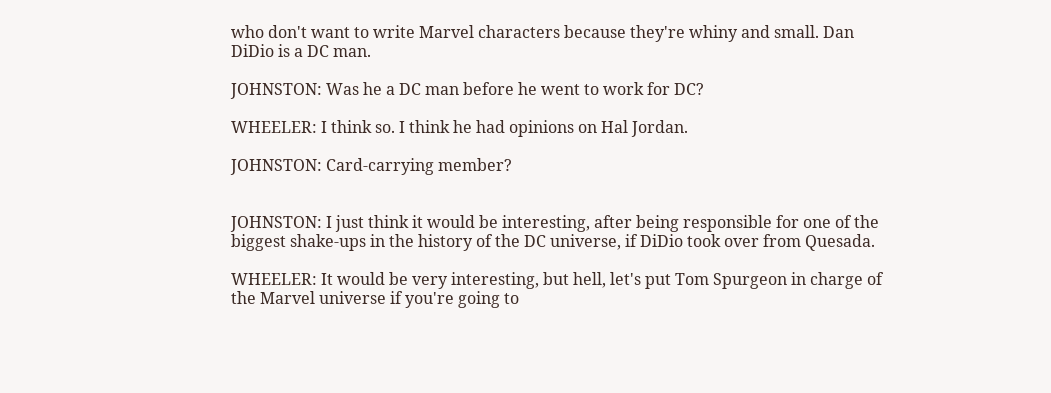who don't want to write Marvel characters because they're whiny and small. Dan DiDio is a DC man.

JOHNSTON: Was he a DC man before he went to work for DC?

WHEELER: I think so. I think he had opinions on Hal Jordan.

JOHNSTON: Card-carrying member?


JOHNSTON: I just think it would be interesting, after being responsible for one of the biggest shake-ups in the history of the DC universe, if DiDio took over from Quesada.

WHEELER: It would be very interesting, but hell, let's put Tom Spurgeon in charge of the Marvel universe if you're going to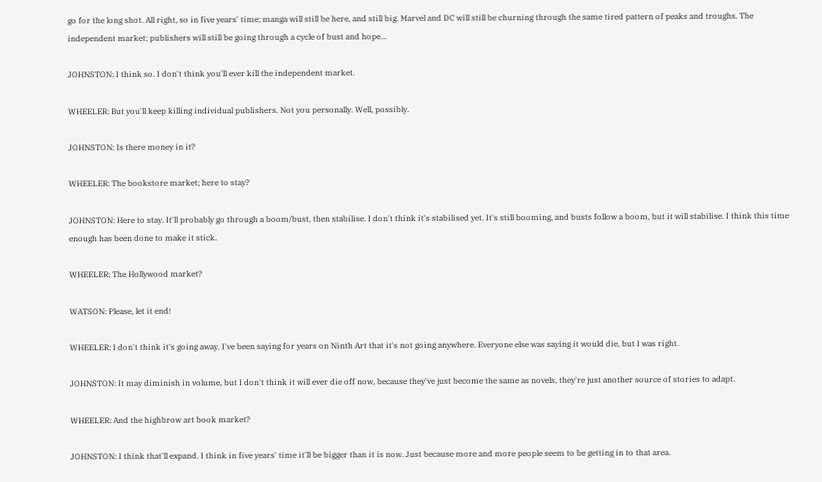go for the long shot. All right, so in five years' time; manga will still be here, and still big. Marvel and DC will still be churning through the same tired pattern of peaks and troughs. The independent market; publishers will still be going through a cycle of bust and hope...

JOHNSTON: I think so. I don't think you'll ever kill the independent market.

WHEELER: But you'll keep killing individual publishers. Not you personally. Well, possibly.

JOHNSTON: Is there money in it?

WHEELER: The bookstore market; here to stay?

JOHNSTON: Here to stay. It'll probably go through a boom/bust, then stabilise. I don't think it's stabilised yet. It's still booming, and busts follow a boom, but it will stabilise. I think this time enough has been done to make it stick.

WHEELER: The Hollywood market?

WATSON: Please, let it end!

WHEELER: I don't think it's going away. I've been saying for years on Ninth Art that it's not going anywhere. Everyone else was saying it would die, but I was right.

JOHNSTON: It may diminish in volume, but I don't think it will ever die off now, because they've just become the same as novels, they're just another source of stories to adapt.

WHEELER: And the highbrow art book market?

JOHNSTON: I think that'll expand. I think in five years' time it'll be bigger than it is now. Just because more and more people seem to be getting in to that area.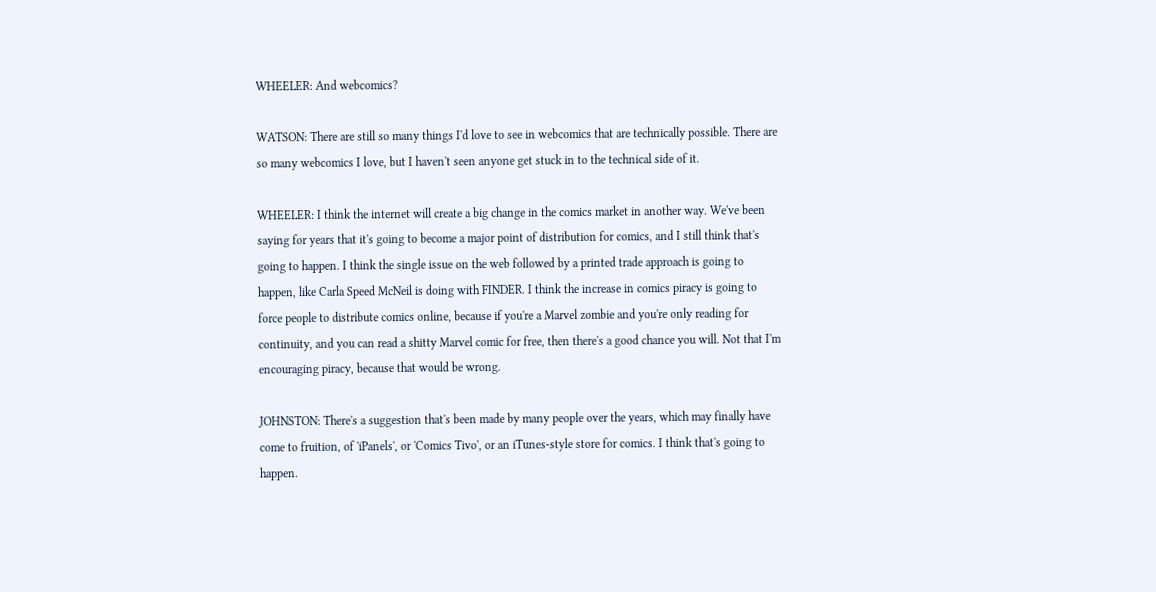WHEELER: And webcomics?

WATSON: There are still so many things I'd love to see in webcomics that are technically possible. There are so many webcomics I love, but I haven't seen anyone get stuck in to the technical side of it.

WHEELER: I think the internet will create a big change in the comics market in another way. We've been saying for years that it's going to become a major point of distribution for comics, and I still think that's going to happen. I think the single issue on the web followed by a printed trade approach is going to happen, like Carla Speed McNeil is doing with FINDER. I think the increase in comics piracy is going to force people to distribute comics online, because if you're a Marvel zombie and you're only reading for continuity, and you can read a shitty Marvel comic for free, then there's a good chance you will. Not that I'm encouraging piracy, because that would be wrong.

JOHNSTON: There's a suggestion that's been made by many people over the years, which may finally have come to fruition, of 'iPanels', or 'Comics Tivo', or an iTunes-style store for comics. I think that's going to happen.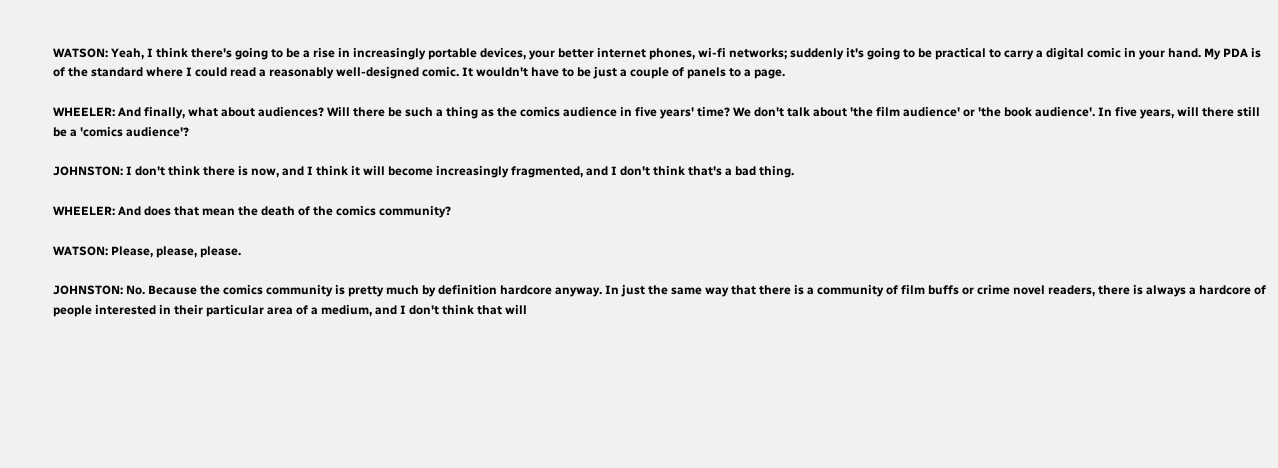WATSON: Yeah, I think there's going to be a rise in increasingly portable devices, your better internet phones, wi-fi networks; suddenly it's going to be practical to carry a digital comic in your hand. My PDA is of the standard where I could read a reasonably well-designed comic. It wouldn't have to be just a couple of panels to a page.

WHEELER: And finally, what about audiences? Will there be such a thing as the comics audience in five years' time? We don't talk about 'the film audience' or 'the book audience'. In five years, will there still be a 'comics audience'?

JOHNSTON: I don't think there is now, and I think it will become increasingly fragmented, and I don't think that's a bad thing.

WHEELER: And does that mean the death of the comics community?

WATSON: Please, please, please.

JOHNSTON: No. Because the comics community is pretty much by definition hardcore anyway. In just the same way that there is a community of film buffs or crime novel readers, there is always a hardcore of people interested in their particular area of a medium, and I don't think that will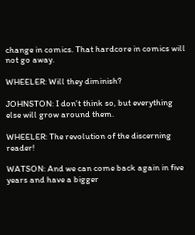change in comics. That hardcore in comics will not go away.

WHEELER: Will they diminish?

JOHNSTON: I don't think so, but everything else will grow around them.

WHEELER: The revolution of the discerning reader!

WATSON: And we can come back again in five years and have a bigger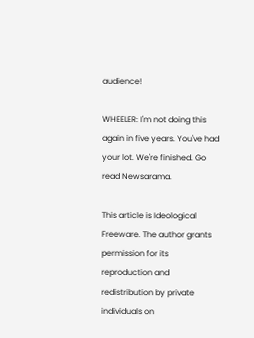audience!

WHEELER: I'm not doing this again in five years. You've had your lot. We're finished. Go read Newsarama.

This article is Ideological Freeware. The author grants permission for its reproduction and redistribution by private individuals on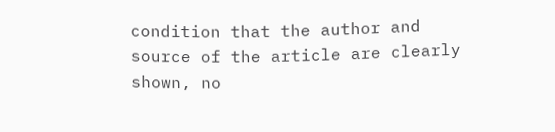condition that the author and source of the article are clearly shown, no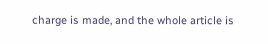charge is made, and the whole article is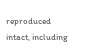reproduced intact, including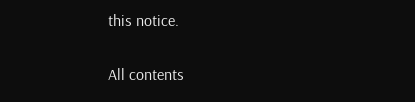this notice.

All contents